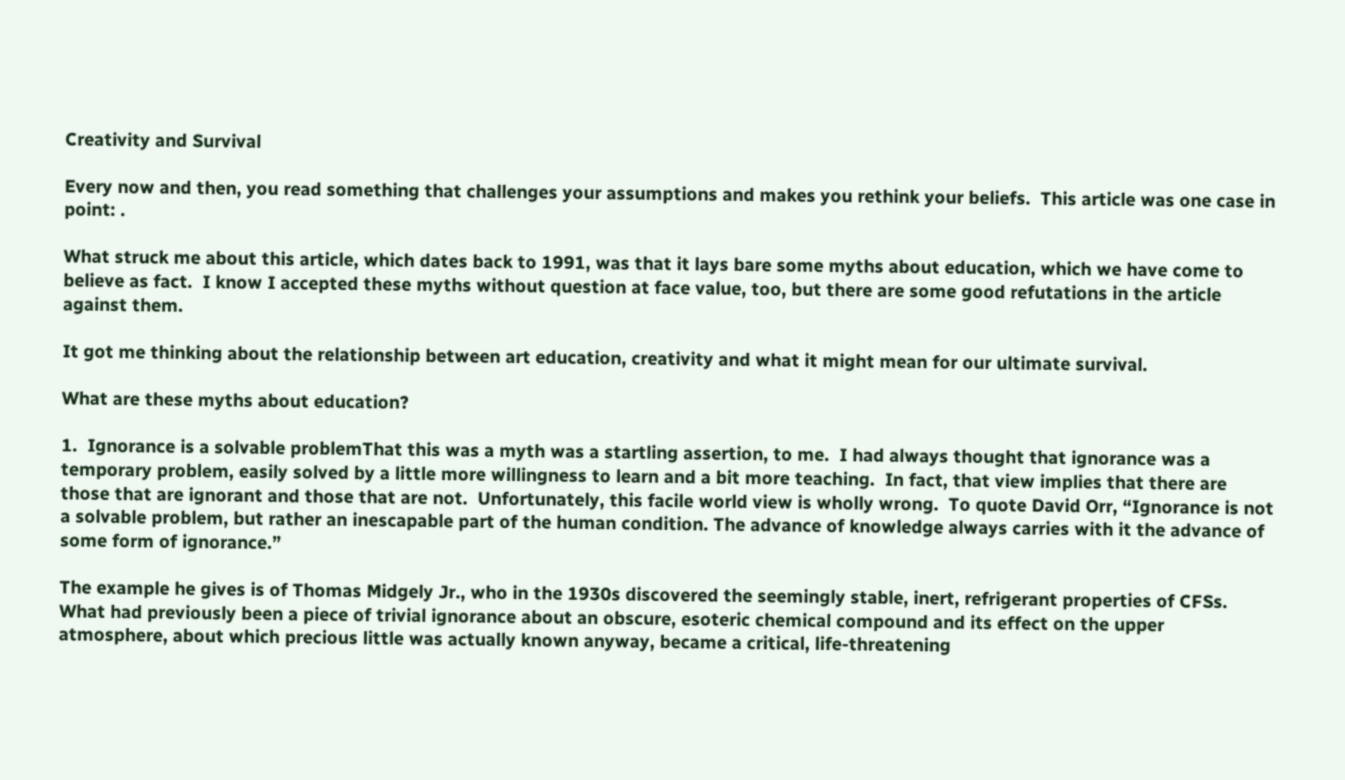Creativity and Survival

Every now and then, you read something that challenges your assumptions and makes you rethink your beliefs.  This article was one case in point: .

What struck me about this article, which dates back to 1991, was that it lays bare some myths about education, which we have come to believe as fact.  I know I accepted these myths without question at face value, too, but there are some good refutations in the article against them.

It got me thinking about the relationship between art education, creativity and what it might mean for our ultimate survival.

What are these myths about education?

1.  Ignorance is a solvable problemThat this was a myth was a startling assertion, to me.  I had always thought that ignorance was a temporary problem, easily solved by a little more willingness to learn and a bit more teaching.  In fact, that view implies that there are those that are ignorant and those that are not.  Unfortunately, this facile world view is wholly wrong.  To quote David Orr, “Ignorance is not a solvable problem, but rather an inescapable part of the human condition. The advance of knowledge always carries with it the advance of some form of ignorance.”

The example he gives is of Thomas Midgely Jr., who in the 1930s discovered the seemingly stable, inert, refrigerant properties of CFSs.  What had previously been a piece of trivial ignorance about an obscure, esoteric chemical compound and its effect on the upper atmosphere, about which precious little was actually known anyway, became a critical, life-threatening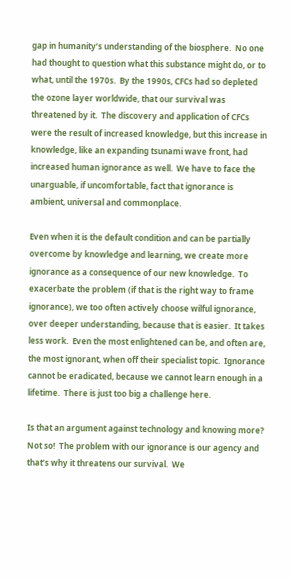gap in humanity’s understanding of the biosphere.  No one had thought to question what this substance might do, or to what, until the 1970s.  By the 1990s, CFCs had so depleted the ozone layer worldwide, that our survival was threatened by it.  The discovery and application of CFCs were the result of increased knowledge, but this increase in knowledge, like an expanding tsunami wave front, had increased human ignorance as well.  We have to face the unarguable, if uncomfortable, fact that ignorance is ambient, universal and commonplace.

Even when it is the default condition and can be partially overcome by knowledge and learning, we create more ignorance as a consequence of our new knowledge.  To exacerbate the problem (if that is the right way to frame ignorance), we too often actively choose wilful ignorance, over deeper understanding, because that is easier.  It takes less work.  Even the most enlightened can be, and often are, the most ignorant, when off their specialist topic.  Ignorance cannot be eradicated, because we cannot learn enough in a lifetime.  There is just too big a challenge here.

Is that an argument against technology and knowing more?  Not so!  The problem with our ignorance is our agency and that’s why it threatens our survival.  We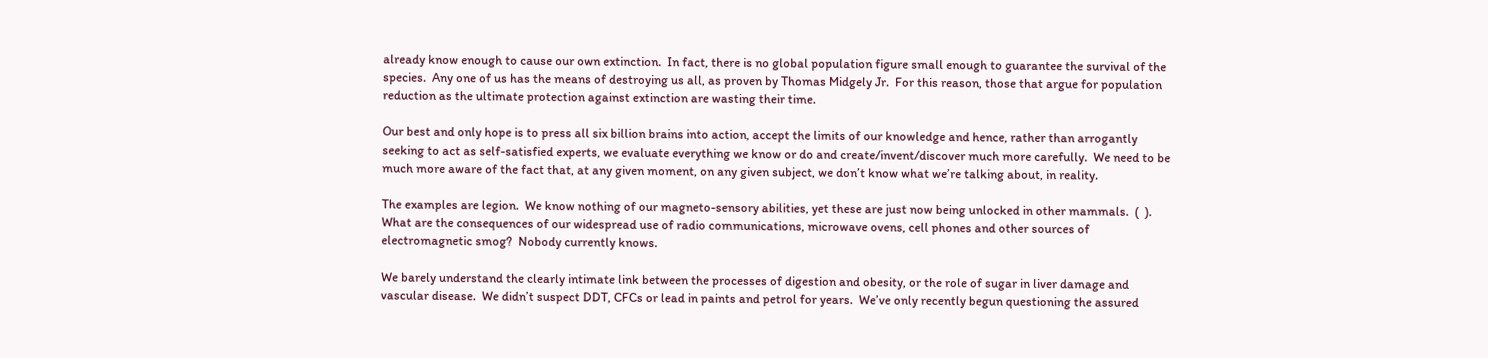already know enough to cause our own extinction.  In fact, there is no global population figure small enough to guarantee the survival of the species.  Any one of us has the means of destroying us all, as proven by Thomas Midgely Jr.  For this reason, those that argue for population reduction as the ultimate protection against extinction are wasting their time.

Our best and only hope is to press all six billion brains into action, accept the limits of our knowledge and hence, rather than arrogantly seeking to act as self-satisfied experts, we evaluate everything we know or do and create/invent/discover much more carefully.  We need to be much more aware of the fact that, at any given moment, on any given subject, we don’t know what we’re talking about, in reality.

The examples are legion.  We know nothing of our magneto-sensory abilities, yet these are just now being unlocked in other mammals.  (  ).  What are the consequences of our widespread use of radio communications, microwave ovens, cell phones and other sources of electromagnetic smog?  Nobody currently knows.

We barely understand the clearly intimate link between the processes of digestion and obesity, or the role of sugar in liver damage and vascular disease.  We didn’t suspect DDT, CFCs or lead in paints and petrol for years.  We’ve only recently begun questioning the assured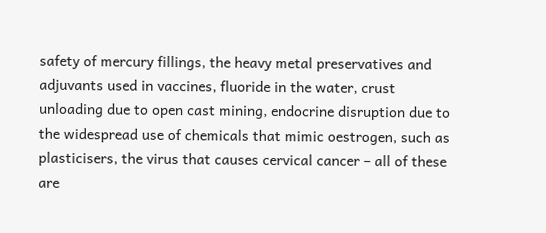safety of mercury fillings, the heavy metal preservatives and adjuvants used in vaccines, fluoride in the water, crust unloading due to open cast mining, endocrine disruption due to the widespread use of chemicals that mimic oestrogen, such as plasticisers, the virus that causes cervical cancer – all of these are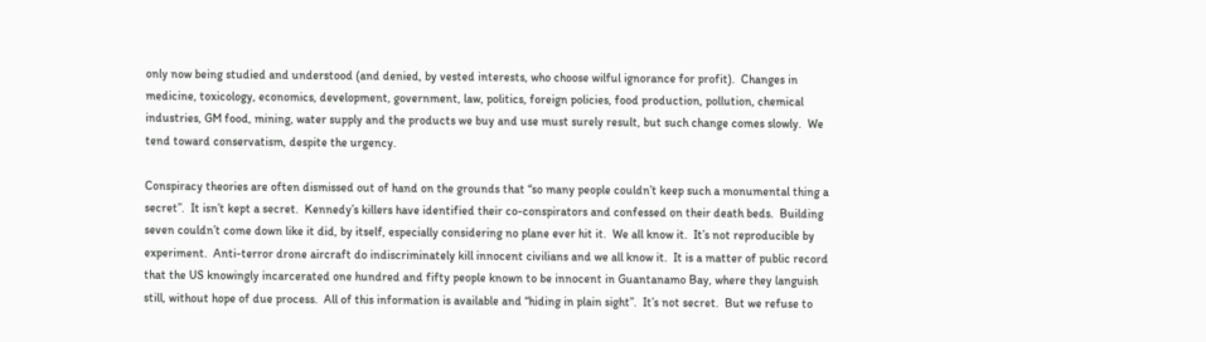only now being studied and understood (and denied, by vested interests, who choose wilful ignorance for profit).  Changes in medicine, toxicology, economics, development, government, law, politics, foreign policies, food production, pollution, chemical industries, GM food, mining, water supply and the products we buy and use must surely result, but such change comes slowly.  We tend toward conservatism, despite the urgency.

Conspiracy theories are often dismissed out of hand on the grounds that “so many people couldn’t keep such a monumental thing a secret”.  It isn’t kept a secret.  Kennedy’s killers have identified their co-conspirators and confessed on their death beds.  Building seven couldn’t come down like it did, by itself, especially considering no plane ever hit it.  We all know it.  It’s not reproducible by experiment.  Anti-terror drone aircraft do indiscriminately kill innocent civilians and we all know it.  It is a matter of public record that the US knowingly incarcerated one hundred and fifty people known to be innocent in Guantanamo Bay, where they languish still, without hope of due process.  All of this information is available and “hiding in plain sight”.  It’s not secret.  But we refuse to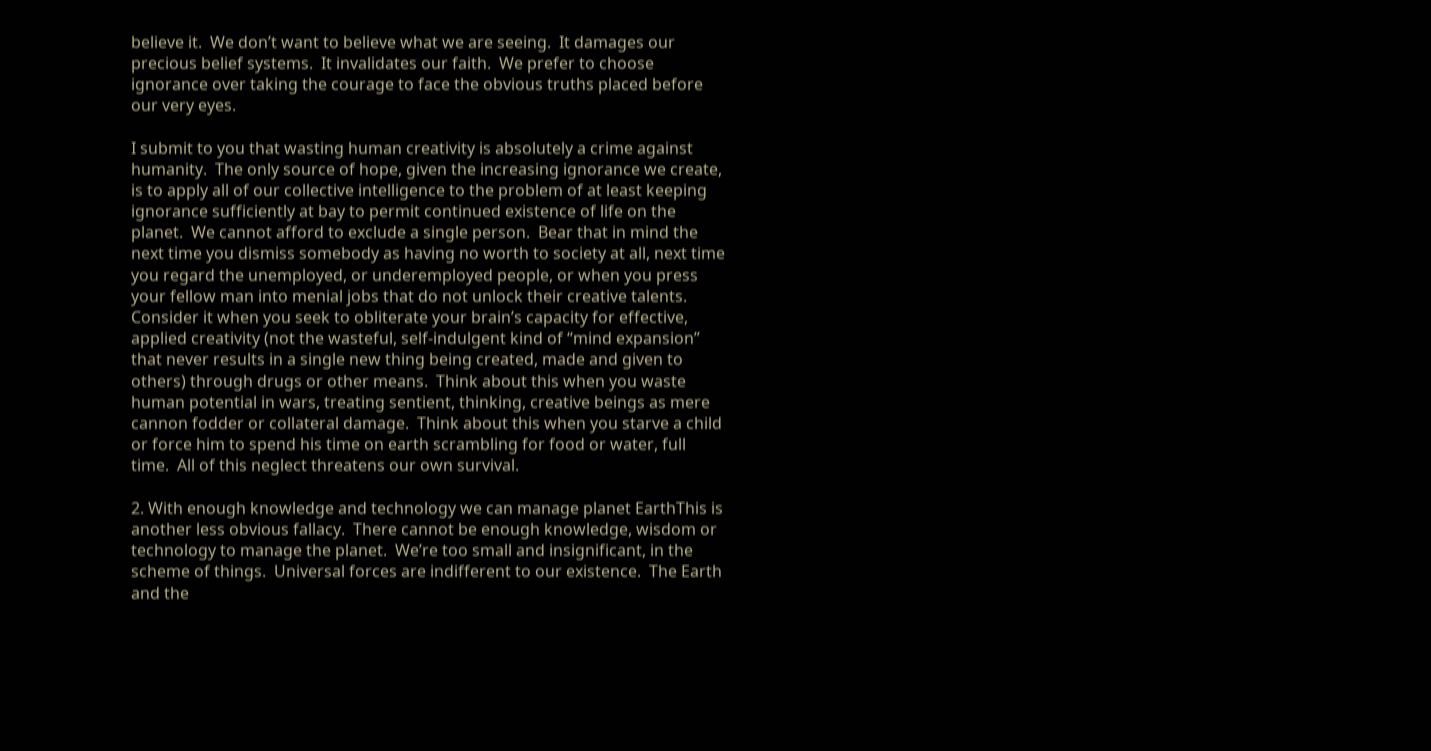believe it.  We don’t want to believe what we are seeing.  It damages our precious belief systems.  It invalidates our faith.  We prefer to choose ignorance over taking the courage to face the obvious truths placed before our very eyes.

I submit to you that wasting human creativity is absolutely a crime against humanity.  The only source of hope, given the increasing ignorance we create, is to apply all of our collective intelligence to the problem of at least keeping ignorance sufficiently at bay to permit continued existence of life on the planet.  We cannot afford to exclude a single person.  Bear that in mind the next time you dismiss somebody as having no worth to society at all, next time you regard the unemployed, or underemployed people, or when you press your fellow man into menial jobs that do not unlock their creative talents.  Consider it when you seek to obliterate your brain’s capacity for effective, applied creativity (not the wasteful, self-indulgent kind of “mind expansion” that never results in a single new thing being created, made and given to others) through drugs or other means.  Think about this when you waste human potential in wars, treating sentient, thinking, creative beings as mere cannon fodder or collateral damage.  Think about this when you starve a child or force him to spend his time on earth scrambling for food or water, full time.  All of this neglect threatens our own survival.

2. With enough knowledge and technology we can manage planet EarthThis is another less obvious fallacy.  There cannot be enough knowledge, wisdom or technology to manage the planet.  We’re too small and insignificant, in the scheme of things.  Universal forces are indifferent to our existence.  The Earth and the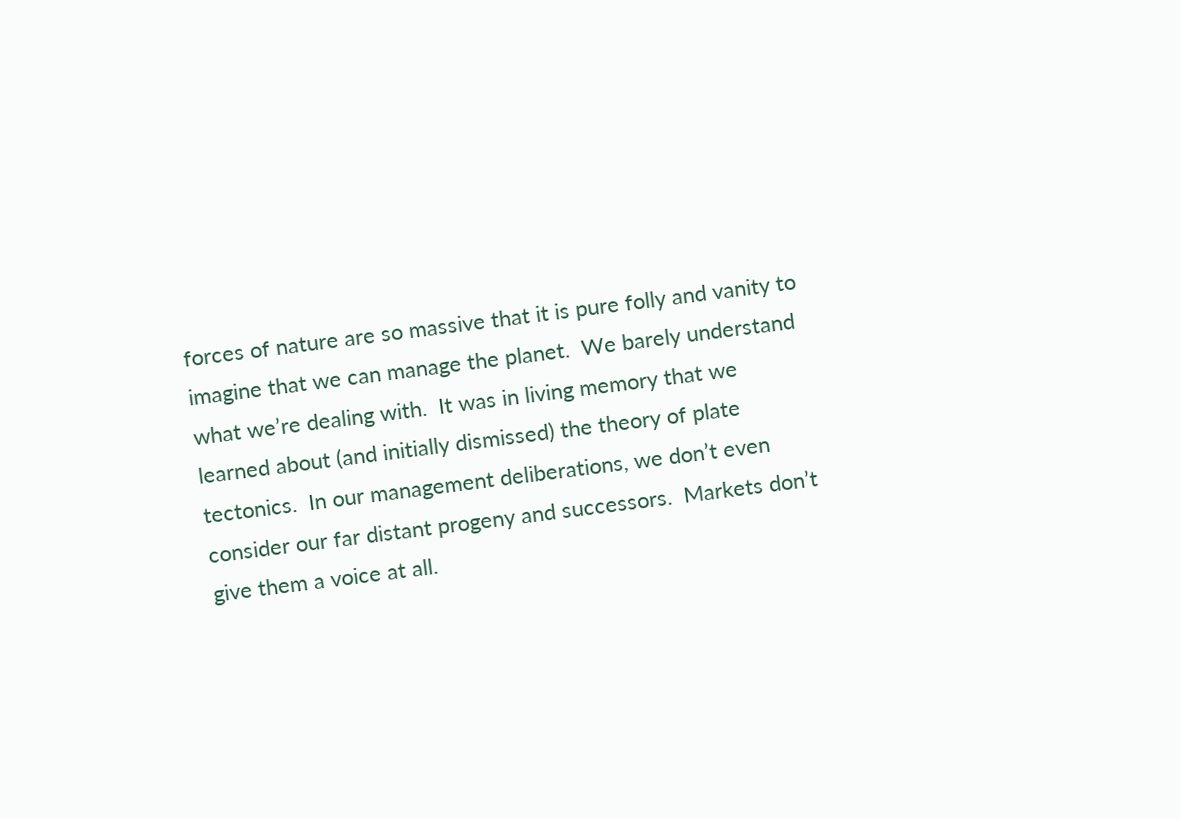forces of nature are so massive that it is pure folly and vanity to imagine that we can manage the planet.  We barely understand what we’re dealing with.  It was in living memory that we learned about (and initially dismissed) the theory of plate tectonics.  In our management deliberations, we don’t even consider our far distant progeny and successors.  Markets don’t give them a voice at all.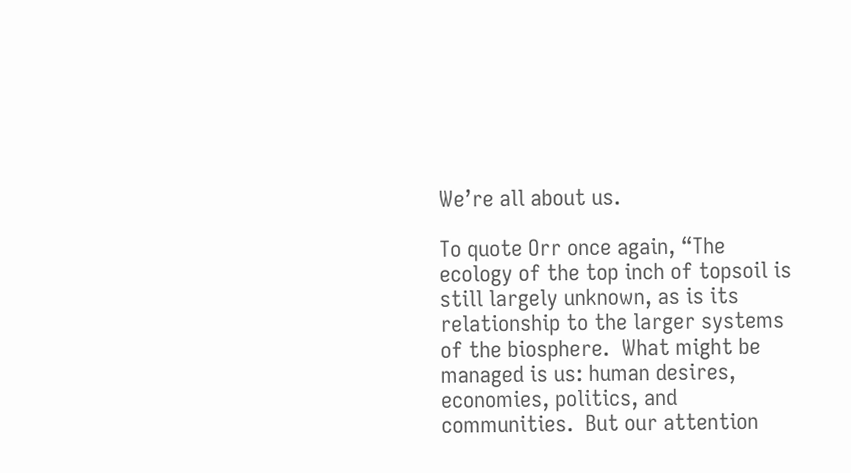We’re all about us.

To quote Orr once again, “The ecology of the top inch of topsoil is still largely unknown, as is its relationship to the larger systems of the biosphere.  What might be managed is us: human desires, economies, politics, and communities.  But our attention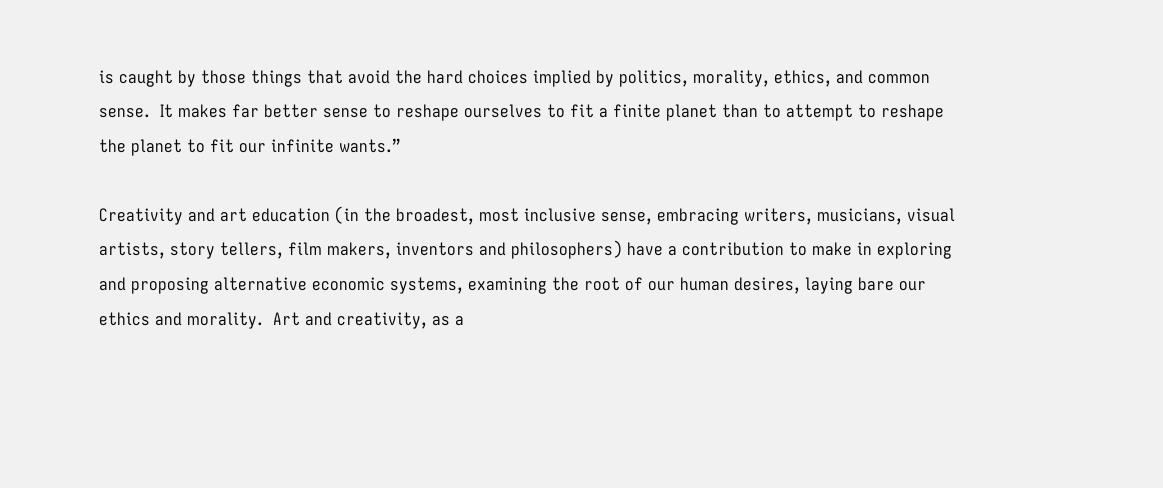is caught by those things that avoid the hard choices implied by politics, morality, ethics, and common sense.  It makes far better sense to reshape ourselves to fit a finite planet than to attempt to reshape the planet to fit our infinite wants.”

Creativity and art education (in the broadest, most inclusive sense, embracing writers, musicians, visual artists, story tellers, film makers, inventors and philosophers) have a contribution to make in exploring and proposing alternative economic systems, examining the root of our human desires, laying bare our ethics and morality.  Art and creativity, as a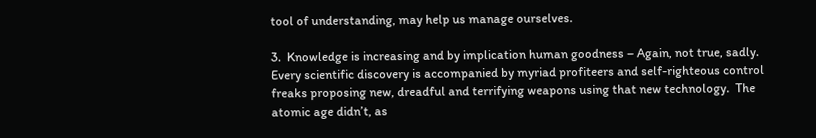tool of understanding, may help us manage ourselves.

3.  Knowledge is increasing and by implication human goodness – Again, not true, sadly.  Every scientific discovery is accompanied by myriad profiteers and self-righteous control freaks proposing new, dreadful and terrifying weapons using that new technology.  The atomic age didn’t, as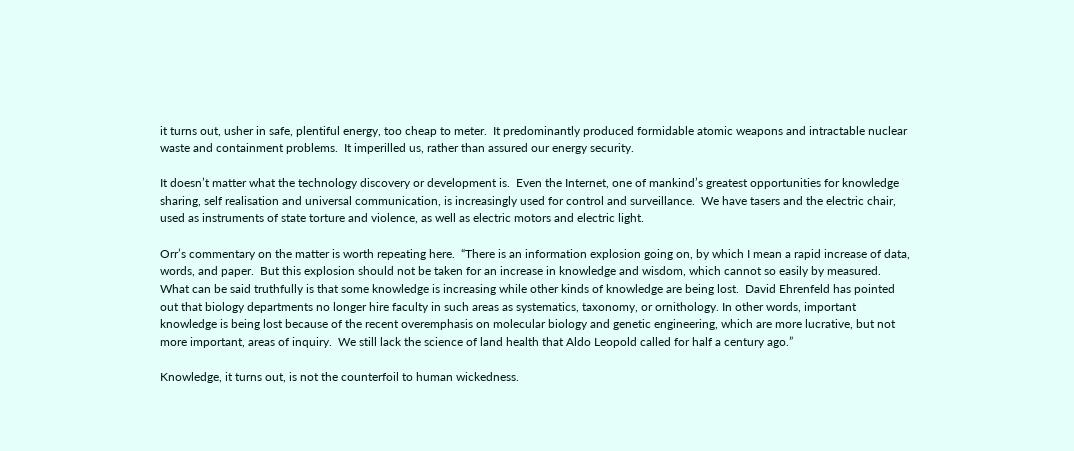it turns out, usher in safe, plentiful energy, too cheap to meter.  It predominantly produced formidable atomic weapons and intractable nuclear waste and containment problems.  It imperilled us, rather than assured our energy security.

It doesn’t matter what the technology discovery or development is.  Even the Internet, one of mankind’s greatest opportunities for knowledge sharing, self realisation and universal communication, is increasingly used for control and surveillance.  We have tasers and the electric chair, used as instruments of state torture and violence, as well as electric motors and electric light.

Orr’s commentary on the matter is worth repeating here.  “There is an information explosion going on, by which I mean a rapid increase of data, words, and paper.  But this explosion should not be taken for an increase in knowledge and wisdom, which cannot so easily by measured.  What can be said truthfully is that some knowledge is increasing while other kinds of knowledge are being lost.  David Ehrenfeld has pointed out that biology departments no longer hire faculty in such areas as systematics, taxonomy, or ornithology. In other words, important knowledge is being lost because of the recent overemphasis on molecular biology and genetic engineering, which are more lucrative, but not more important, areas of inquiry.  We still lack the science of land health that Aldo Leopold called for half a century ago.”

Knowledge, it turns out, is not the counterfoil to human wickedness.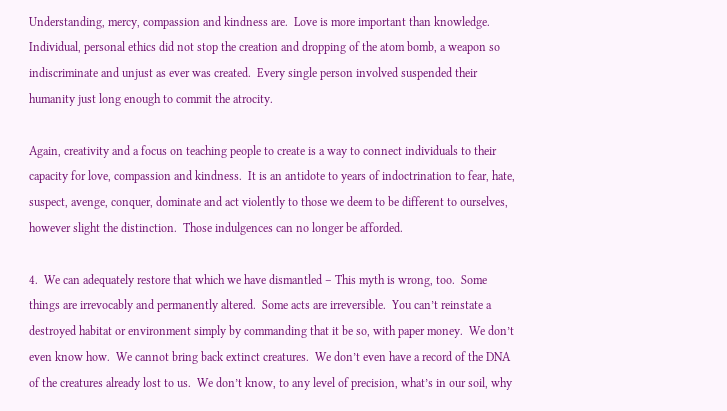Understanding, mercy, compassion and kindness are.  Love is more important than knowledge.  Individual, personal ethics did not stop the creation and dropping of the atom bomb, a weapon so indiscriminate and unjust as ever was created.  Every single person involved suspended their humanity just long enough to commit the atrocity.

Again, creativity and a focus on teaching people to create is a way to connect individuals to their capacity for love, compassion and kindness.  It is an antidote to years of indoctrination to fear, hate, suspect, avenge, conquer, dominate and act violently to those we deem to be different to ourselves, however slight the distinction.  Those indulgences can no longer be afforded.

4.  We can adequately restore that which we have dismantled – This myth is wrong, too.  Some things are irrevocably and permanently altered.  Some acts are irreversible.  You can’t reinstate a destroyed habitat or environment simply by commanding that it be so, with paper money.  We don’t even know how.  We cannot bring back extinct creatures.  We don’t even have a record of the DNA of the creatures already lost to us.  We don’t know, to any level of precision, what’s in our soil, why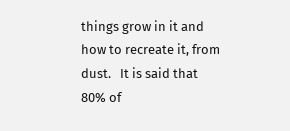things grow in it and how to recreate it, from dust.   It is said that 80% of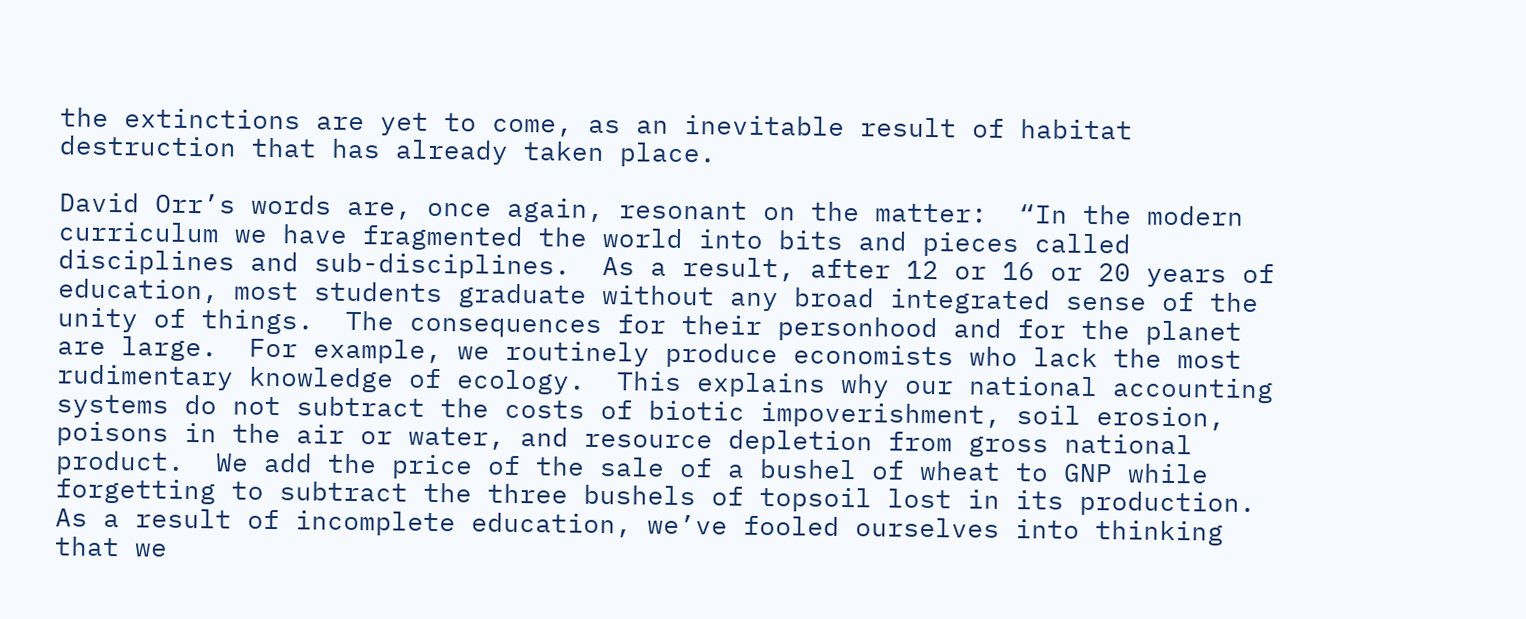the extinctions are yet to come, as an inevitable result of habitat destruction that has already taken place.

David Orr’s words are, once again, resonant on the matter:  “In the modern curriculum we have fragmented the world into bits and pieces called disciplines and sub-disciplines.  As a result, after 12 or 16 or 20 years of education, most students graduate without any broad integrated sense of the unity of things.  The consequences for their personhood and for the planet are large.  For example, we routinely produce economists who lack the most rudimentary knowledge of ecology.  This explains why our national accounting systems do not subtract the costs of biotic impoverishment, soil erosion, poisons in the air or water, and resource depletion from gross national product.  We add the price of the sale of a bushel of wheat to GNP while forgetting to subtract the three bushels of topsoil lost in its production.  As a result of incomplete education, we’ve fooled ourselves into thinking that we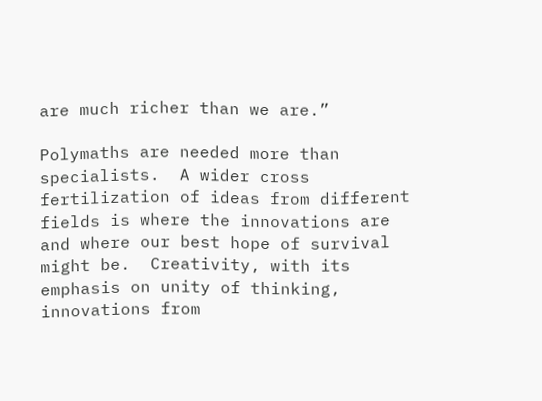are much richer than we are.”

Polymaths are needed more than specialists.  A wider cross fertilization of ideas from different fields is where the innovations are and where our best hope of survival might be.  Creativity, with its emphasis on unity of thinking, innovations from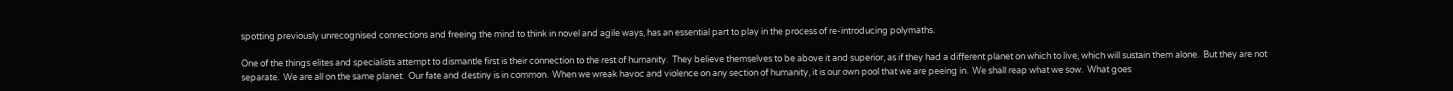spotting previously unrecognised connections and freeing the mind to think in novel and agile ways, has an essential part to play in the process of re-introducing polymaths.

One of the things elites and specialists attempt to dismantle first is their connection to the rest of humanity.  They believe themselves to be above it and superior, as if they had a different planet on which to live, which will sustain them alone.  But they are not separate.  We are all on the same planet.  Our fate and destiny is in common.  When we wreak havoc and violence on any section of humanity, it is our own pool that we are peeing in.  We shall reap what we sow.  What goes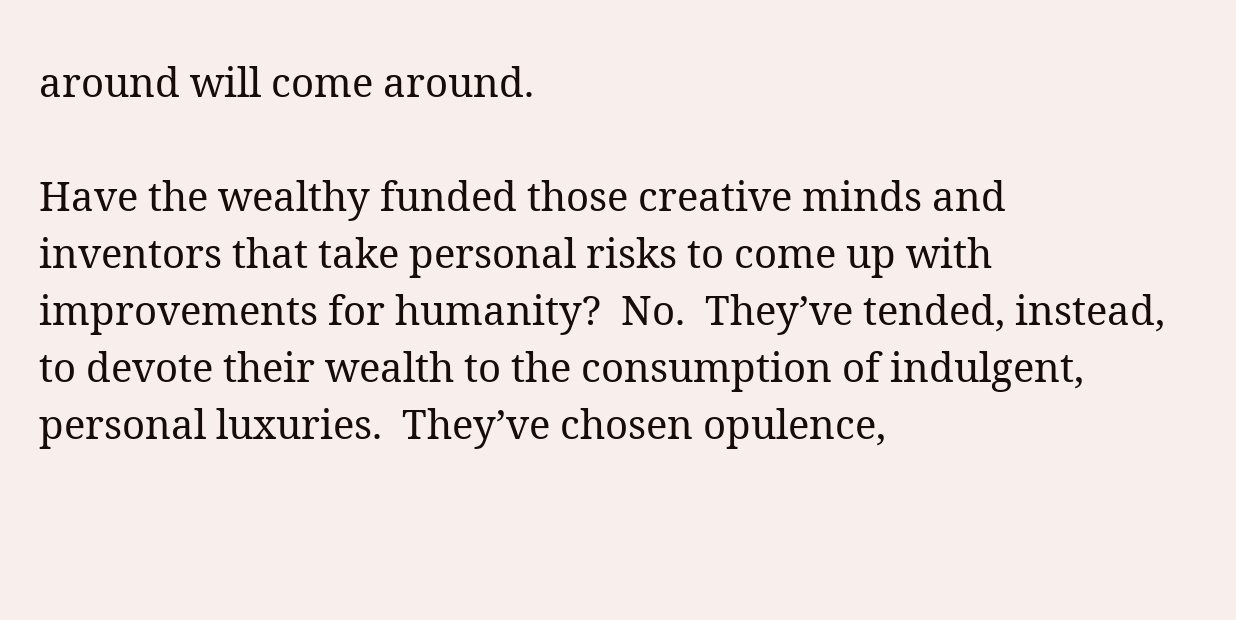around will come around.

Have the wealthy funded those creative minds and inventors that take personal risks to come up with improvements for humanity?  No.  They’ve tended, instead, to devote their wealth to the consumption of indulgent, personal luxuries.  They’ve chosen opulence,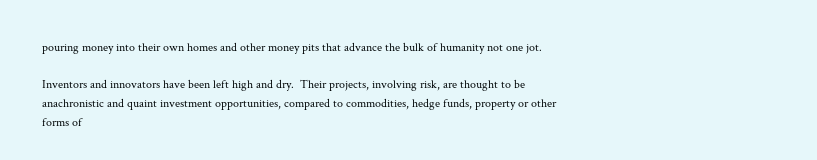pouring money into their own homes and other money pits that advance the bulk of humanity not one jot.

Inventors and innovators have been left high and dry.  Their projects, involving risk, are thought to be anachronistic and quaint investment opportunities, compared to commodities, hedge funds, property or other forms of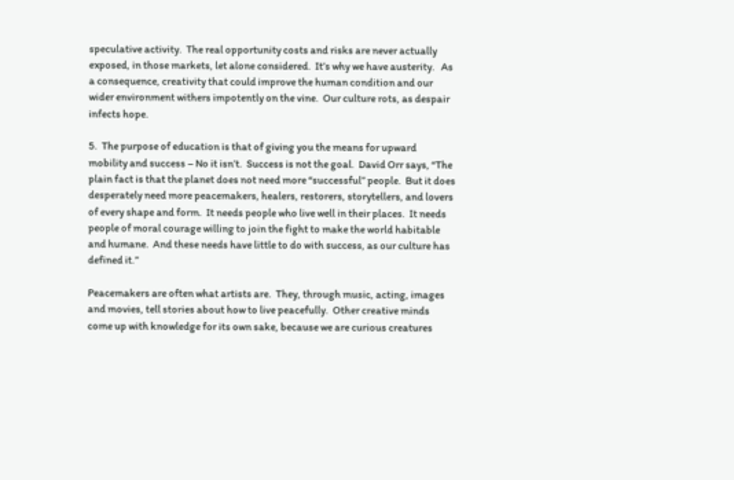speculative activity.  The real opportunity costs and risks are never actually exposed, in those markets, let alone considered.  It’s why we have austerity.   As a consequence, creativity that could improve the human condition and our wider environment withers impotently on the vine.  Our culture rots, as despair infects hope.

5.  The purpose of education is that of giving you the means for upward mobility and success – No it isn’t.  Success is not the goal.  David Orr says, “The plain fact is that the planet does not need more “successful” people.  But it does desperately need more peacemakers, healers, restorers, storytellers, and lovers of every shape and form.  It needs people who live well in their places.  It needs people of moral courage willing to join the fight to make the world habitable and humane.  And these needs have little to do with success, as our culture has defined it.”

Peacemakers are often what artists are.  They, through music, acting, images and movies, tell stories about how to live peacefully.  Other creative minds come up with knowledge for its own sake, because we are curious creatures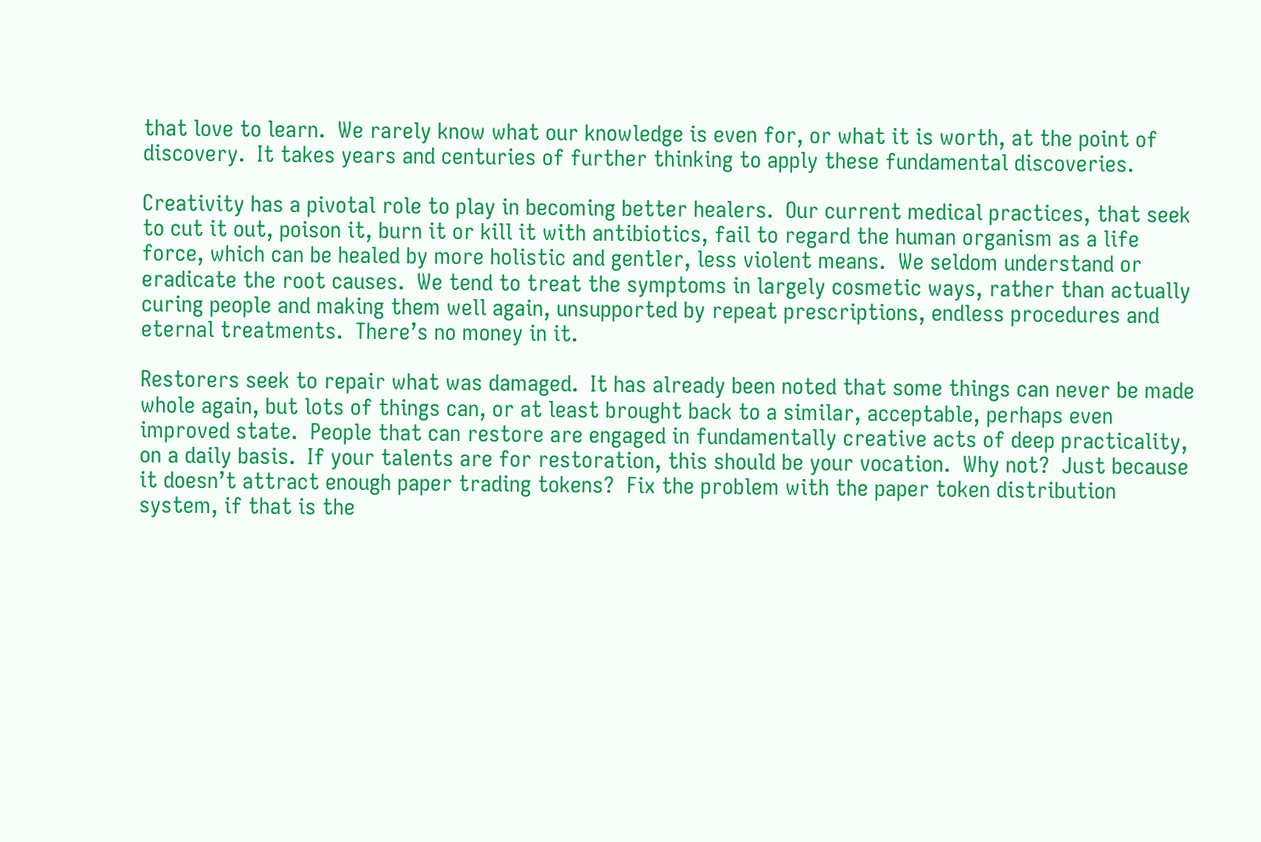that love to learn.  We rarely know what our knowledge is even for, or what it is worth, at the point of discovery.  It takes years and centuries of further thinking to apply these fundamental discoveries.

Creativity has a pivotal role to play in becoming better healers.  Our current medical practices, that seek to cut it out, poison it, burn it or kill it with antibiotics, fail to regard the human organism as a life force, which can be healed by more holistic and gentler, less violent means.  We seldom understand or eradicate the root causes.  We tend to treat the symptoms in largely cosmetic ways, rather than actually curing people and making them well again, unsupported by repeat prescriptions, endless procedures and eternal treatments.  There’s no money in it.

Restorers seek to repair what was damaged.  It has already been noted that some things can never be made whole again, but lots of things can, or at least brought back to a similar, acceptable, perhaps even improved state.  People that can restore are engaged in fundamentally creative acts of deep practicality, on a daily basis.  If your talents are for restoration, this should be your vocation.  Why not?  Just because it doesn’t attract enough paper trading tokens?  Fix the problem with the paper token distribution system, if that is the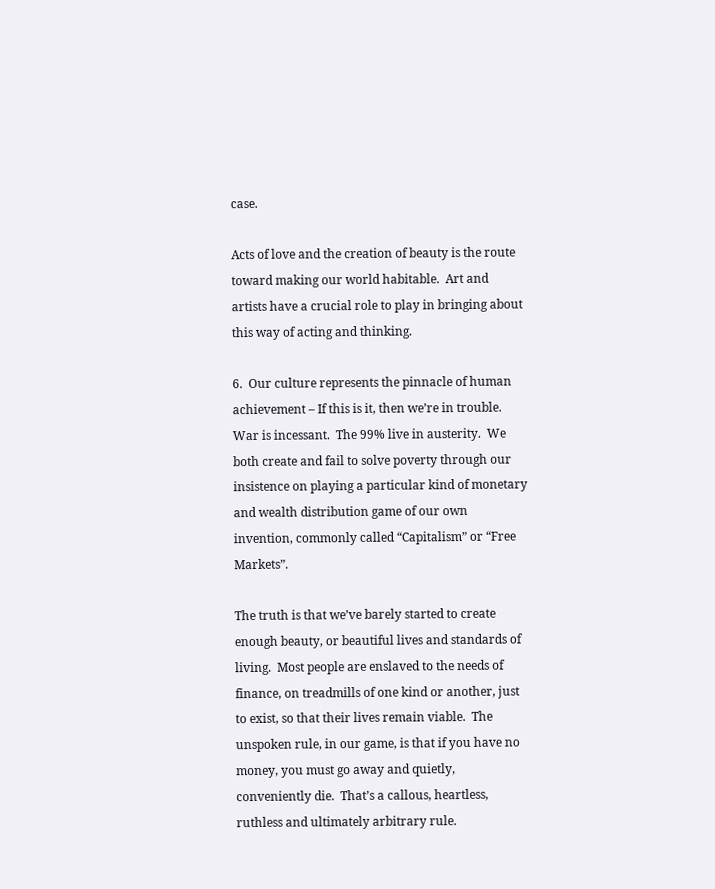case.

Acts of love and the creation of beauty is the route toward making our world habitable.  Art and artists have a crucial role to play in bringing about this way of acting and thinking.

6.  Our culture represents the pinnacle of human achievement – If this is it, then we’re in trouble.  War is incessant.  The 99% live in austerity.  We both create and fail to solve poverty through our insistence on playing a particular kind of monetary and wealth distribution game of our own invention, commonly called “Capitalism” or “Free Markets”.

The truth is that we’ve barely started to create enough beauty, or beautiful lives and standards of living.  Most people are enslaved to the needs of finance, on treadmills of one kind or another, just to exist, so that their lives remain viable.  The unspoken rule, in our game, is that if you have no money, you must go away and quietly, conveniently die.  That’s a callous, heartless, ruthless and ultimately arbitrary rule.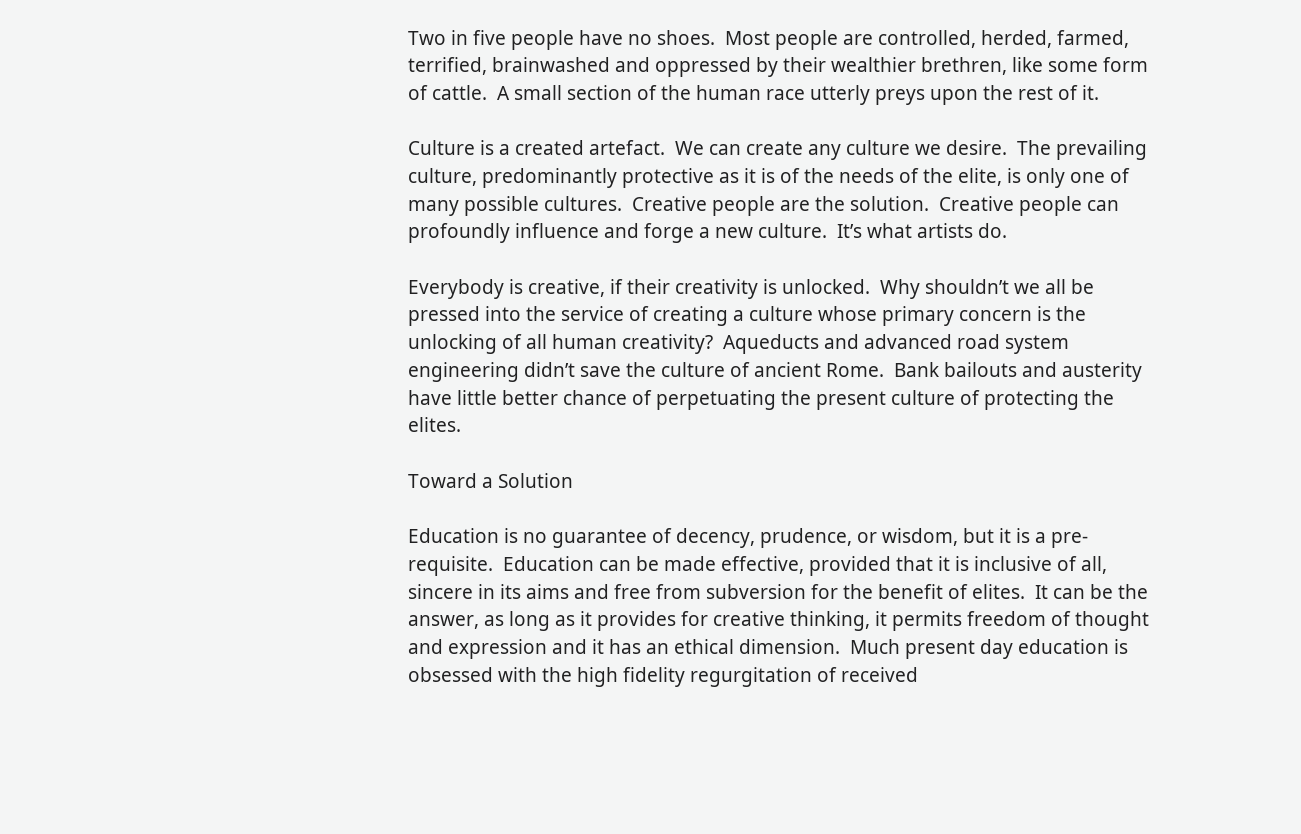Two in five people have no shoes.  Most people are controlled, herded, farmed, terrified, brainwashed and oppressed by their wealthier brethren, like some form of cattle.  A small section of the human race utterly preys upon the rest of it.

Culture is a created artefact.  We can create any culture we desire.  The prevailing culture, predominantly protective as it is of the needs of the elite, is only one of many possible cultures.  Creative people are the solution.  Creative people can profoundly influence and forge a new culture.  It’s what artists do.

Everybody is creative, if their creativity is unlocked.  Why shouldn’t we all be pressed into the service of creating a culture whose primary concern is the unlocking of all human creativity?  Aqueducts and advanced road system engineering didn’t save the culture of ancient Rome.  Bank bailouts and austerity have little better chance of perpetuating the present culture of protecting the elites.

Toward a Solution

Education is no guarantee of decency, prudence, or wisdom, but it is a pre-requisite.  Education can be made effective, provided that it is inclusive of all, sincere in its aims and free from subversion for the benefit of elites.  It can be the answer, as long as it provides for creative thinking, it permits freedom of thought and expression and it has an ethical dimension.  Much present day education is obsessed with the high fidelity regurgitation of received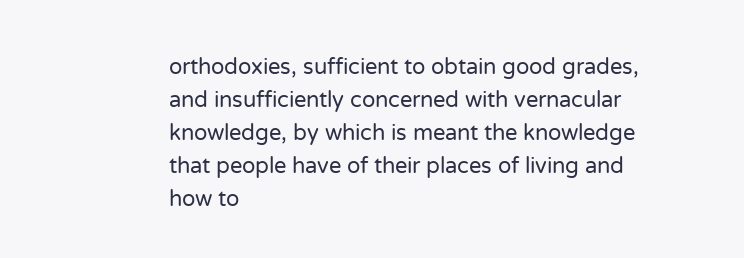orthodoxies, sufficient to obtain good grades, and insufficiently concerned with vernacular knowledge, by which is meant the knowledge that people have of their places of living and how to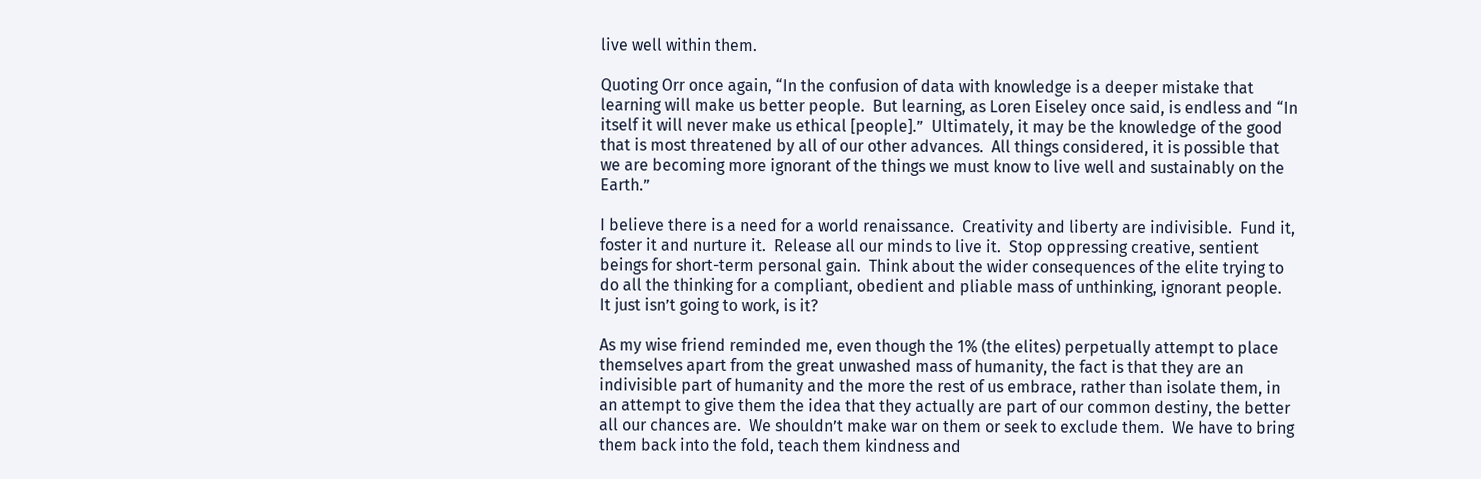live well within them.

Quoting Orr once again, “In the confusion of data with knowledge is a deeper mistake that learning will make us better people.  But learning, as Loren Eiseley once said, is endless and “In itself it will never make us ethical [people].”  Ultimately, it may be the knowledge of the good that is most threatened by all of our other advances.  All things considered, it is possible that we are becoming more ignorant of the things we must know to live well and sustainably on the Earth.”

I believe there is a need for a world renaissance.  Creativity and liberty are indivisible.  Fund it, foster it and nurture it.  Release all our minds to live it.  Stop oppressing creative, sentient beings for short-term personal gain.  Think about the wider consequences of the elite trying to do all the thinking for a compliant, obedient and pliable mass of unthinking, ignorant people.  It just isn’t going to work, is it?

As my wise friend reminded me, even though the 1% (the elites) perpetually attempt to place themselves apart from the great unwashed mass of humanity, the fact is that they are an indivisible part of humanity and the more the rest of us embrace, rather than isolate them, in an attempt to give them the idea that they actually are part of our common destiny, the better all our chances are.  We shouldn’t make war on them or seek to exclude them.  We have to bring them back into the fold, teach them kindness and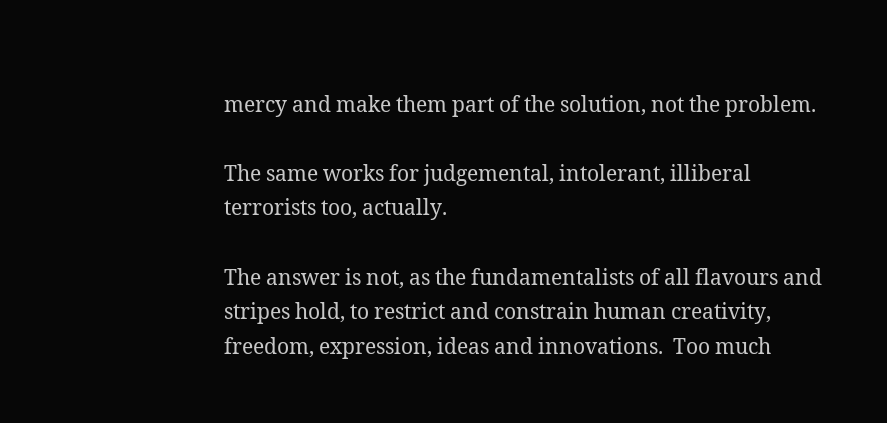mercy and make them part of the solution, not the problem.

The same works for judgemental, intolerant, illiberal terrorists too, actually.

The answer is not, as the fundamentalists of all flavours and stripes hold, to restrict and constrain human creativity, freedom, expression, ideas and innovations.  Too much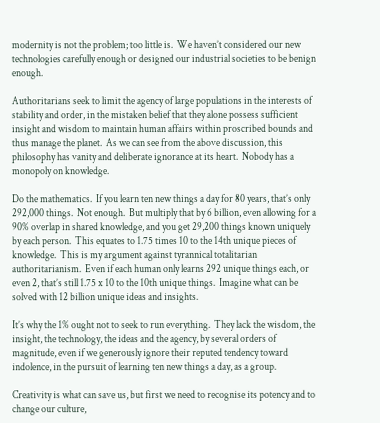modernity is not the problem; too little is.  We haven’t considered our new technologies carefully enough or designed our industrial societies to be benign enough.

Authoritarians seek to limit the agency of large populations in the interests of stability and order, in the mistaken belief that they alone possess sufficient insight and wisdom to maintain human affairs within proscribed bounds and thus manage the planet.  As we can see from the above discussion, this philosophy has vanity and deliberate ignorance at its heart.  Nobody has a monopoly on knowledge.

Do the mathematics.  If you learn ten new things a day for 80 years, that’s only 292,000 things.  Not enough.  But multiply that by 6 billion, even allowing for a 90% overlap in shared knowledge, and you get 29,200 things known uniquely by each person.  This equates to 1.75 times 10 to the 14th unique pieces of knowledge.  This is my argument against tyrannical totalitarian authoritarianism.  Even if each human only learns 292 unique things each, or even 2, that’s still 1.75 x 10 to the 10th unique things.  Imagine what can be solved with 12 billion unique ideas and insights.

It’s why the 1% ought not to seek to run everything.  They lack the wisdom, the insight, the technology, the ideas and the agency, by several orders of magnitude, even if we generously ignore their reputed tendency toward indolence, in the pursuit of learning ten new things a day, as a group.

Creativity is what can save us, but first we need to recognise its potency and to change our culture,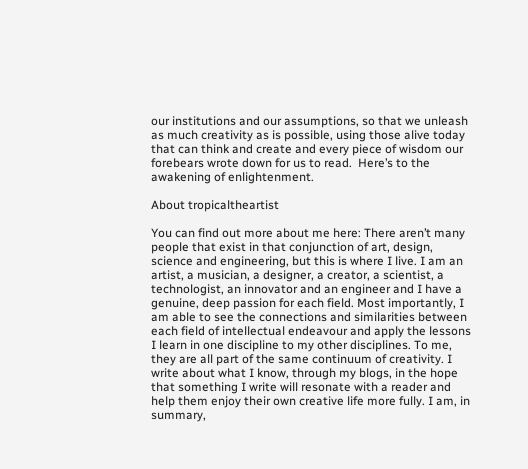our institutions and our assumptions, so that we unleash as much creativity as is possible, using those alive today that can think and create and every piece of wisdom our forebears wrote down for us to read.  Here’s to the awakening of enlightenment.

About tropicaltheartist

You can find out more about me here: There aren’t many people that exist in that conjunction of art, design, science and engineering, but this is where I live. I am an artist, a musician, a designer, a creator, a scientist, a technologist, an innovator and an engineer and I have a genuine, deep passion for each field. Most importantly, I am able to see the connections and similarities between each field of intellectual endeavour and apply the lessons I learn in one discipline to my other disciplines. To me, they are all part of the same continuum of creativity. I write about what I know, through my blogs, in the hope that something I write will resonate with a reader and help them enjoy their own creative life more fully. I am, in summary,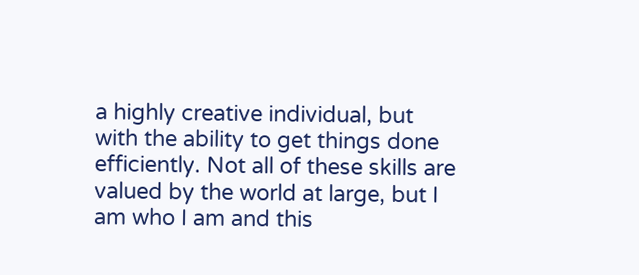a highly creative individual, but with the ability to get things done efficiently. Not all of these skills are valued by the world at large, but I am who I am and this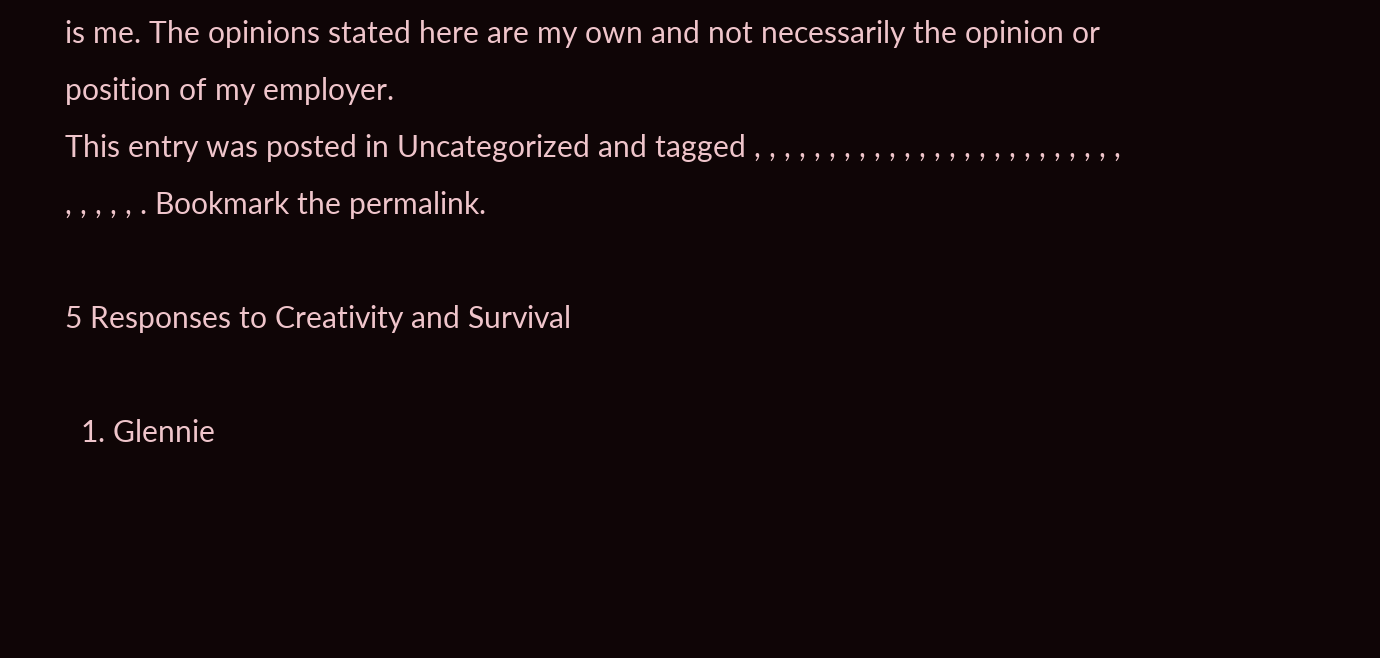is me. The opinions stated here are my own and not necessarily the opinion or position of my employer.
This entry was posted in Uncategorized and tagged , , , , , , , , , , , , , , , , , , , , , , , , , , , , , , . Bookmark the permalink.

5 Responses to Creativity and Survival

  1. Glennie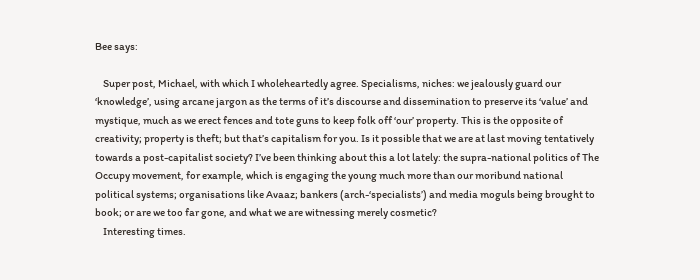Bee says:

    Super post, Michael, with which I wholeheartedly agree. Specialisms, niches: we jealously guard our ‘knowledge’, using arcane jargon as the terms of it’s discourse and dissemination to preserve its ‘value’ and mystique, much as we erect fences and tote guns to keep folk off ‘our’ property. This is the opposite of creativity; property is theft; but that’s capitalism for you. Is it possible that we are at last moving tentatively towards a post-capitalist society? I’ve been thinking about this a lot lately: the supra-national politics of The Occupy movement, for example, which is engaging the young much more than our moribund national political systems; organisations like Avaaz; bankers (arch-‘specialists’) and media moguls being brought to book; or are we too far gone, and what we are witnessing merely cosmetic?
    Interesting times.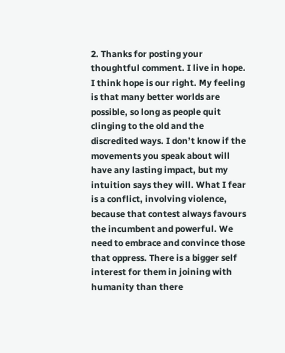2. Thanks for posting your thoughtful comment. I live in hope. I think hope is our right. My feeling is that many better worlds are possible, so long as people quit clinging to the old and the discredited ways. I don’t know if the movements you speak about will have any lasting impact, but my intuition says they will. What I fear is a conflict, involving violence, because that contest always favours the incumbent and powerful. We need to embrace and convince those that oppress. There is a bigger self interest for them in joining with humanity than there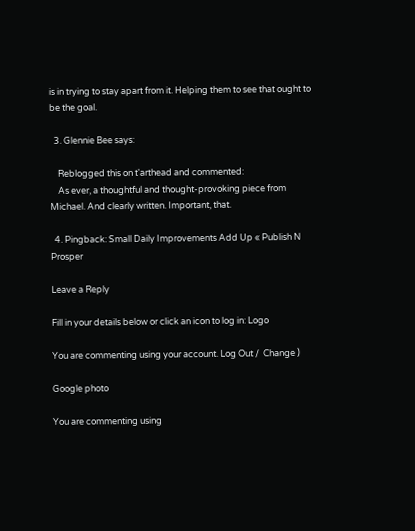is in trying to stay apart from it. Helping them to see that ought to be the goal.

  3. Glennie Bee says:

    Reblogged this on t'arthead and commented:
    As ever, a thoughtful and thought-provoking piece from Michael. And clearly written. Important, that.

  4. Pingback: Small Daily Improvements Add Up « Publish N Prosper

Leave a Reply

Fill in your details below or click an icon to log in: Logo

You are commenting using your account. Log Out /  Change )

Google photo

You are commenting using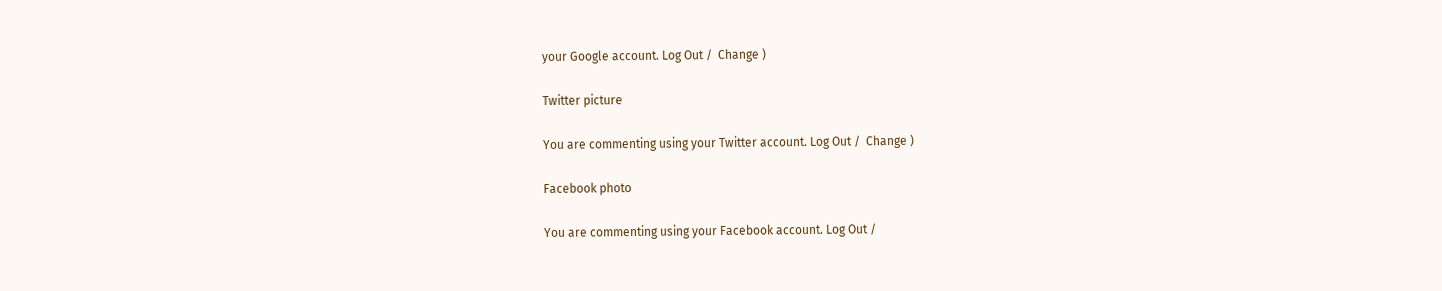your Google account. Log Out /  Change )

Twitter picture

You are commenting using your Twitter account. Log Out /  Change )

Facebook photo

You are commenting using your Facebook account. Log Out /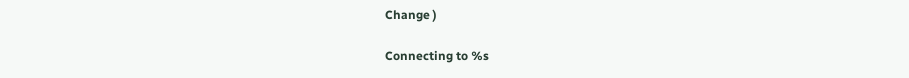Change )

Connecting to %s